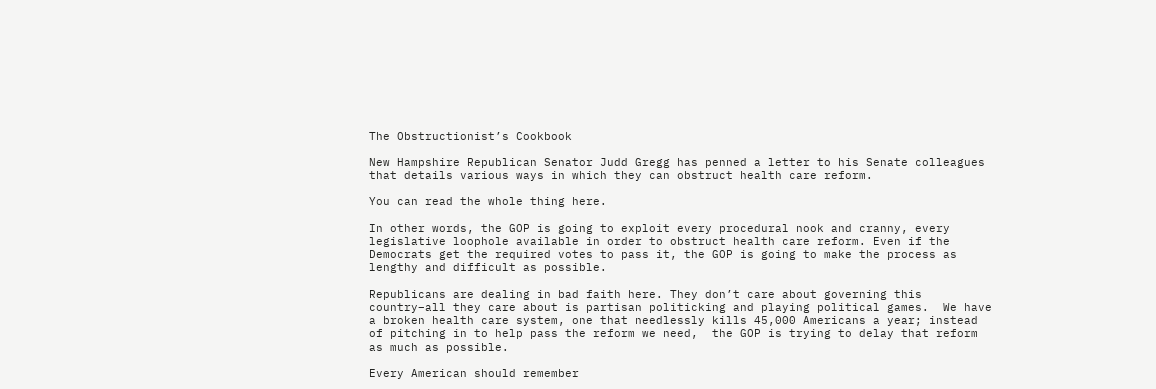The Obstructionist’s Cookbook

New Hampshire Republican Senator Judd Gregg has penned a letter to his Senate colleagues that details various ways in which they can obstruct health care reform.

You can read the whole thing here.

In other words, the GOP is going to exploit every procedural nook and cranny, every legislative loophole available in order to obstruct health care reform. Even if the Democrats get the required votes to pass it, the GOP is going to make the process as lengthy and difficult as possible.

Republicans are dealing in bad faith here. They don’t care about governing this country–all they care about is partisan politicking and playing political games.  We have a broken health care system, one that needlessly kills 45,000 Americans a year; instead of pitching in to help pass the reform we need,  the GOP is trying to delay that reform as much as possible.

Every American should remember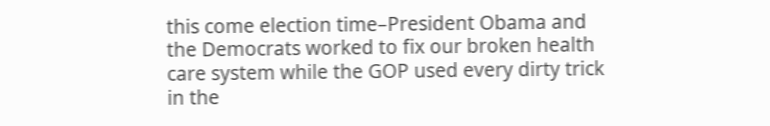this come election time–President Obama and the Democrats worked to fix our broken health care system while the GOP used every dirty trick in the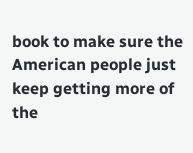book to make sure the American people just keep getting more of the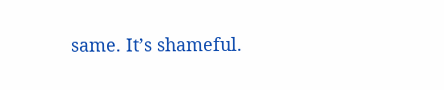same. It’s shameful.